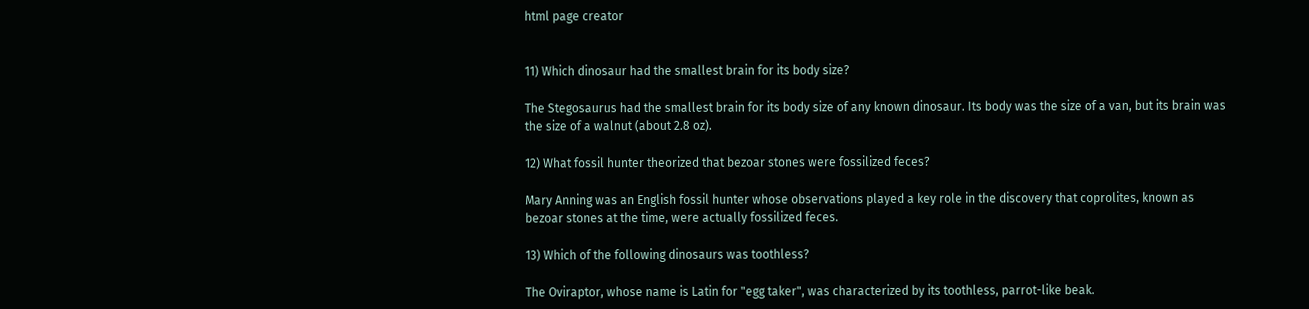html page creator


11) Which dinosaur had the smallest brain for its body size?

The Stegosaurus had the smallest brain for its body size of any known dinosaur. Its body was the size of a van, but its brain was the size of a walnut (about 2.8 oz).

12) What fossil hunter theorized that bezoar stones were fossilized feces?

Mary Anning was an English fossil hunter whose observations played a key role in the discovery that coprolites, known as bezoar stones at the time, were actually fossilized feces.

13) Which of the following dinosaurs was toothless?

The Oviraptor, whose name is Latin for "egg taker", was characterized by its toothless, parrot-like beak.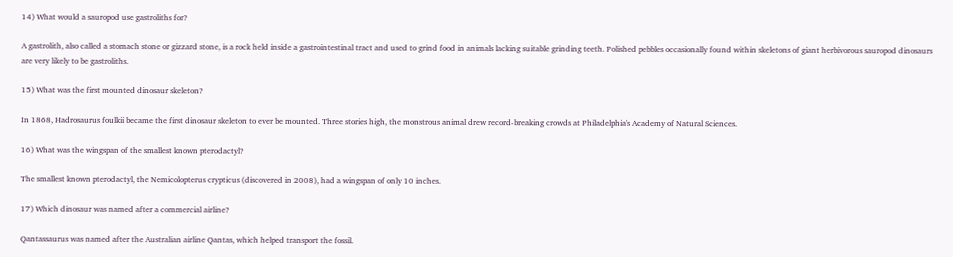14) What would a sauropod use gastroliths for?

A gastrolith, also called a stomach stone or gizzard stone, is a rock held inside a gastrointestinal tract and used to grind food in animals lacking suitable grinding teeth. Polished pebbles occasionally found within skeletons of giant herbivorous sauropod dinosaurs are very likely to be gastroliths.

15) What was the first mounted dinosaur skeleton?

In 1868, Hadrosaurus foulkii became the first dinosaur skeleton to ever be mounted. Three stories high, the monstrous animal drew record-breaking crowds at Philadelphia's Academy of Natural Sciences.

16) What was the wingspan of the smallest known pterodactyl?

The smallest known pterodactyl, the Nemicolopterus crypticus (discovered in 2008), had a wingspan of only 10 inches.

17) Which dinosaur was named after a commercial airline?

Qantassaurus was named after the Australian airline Qantas, which helped transport the fossil.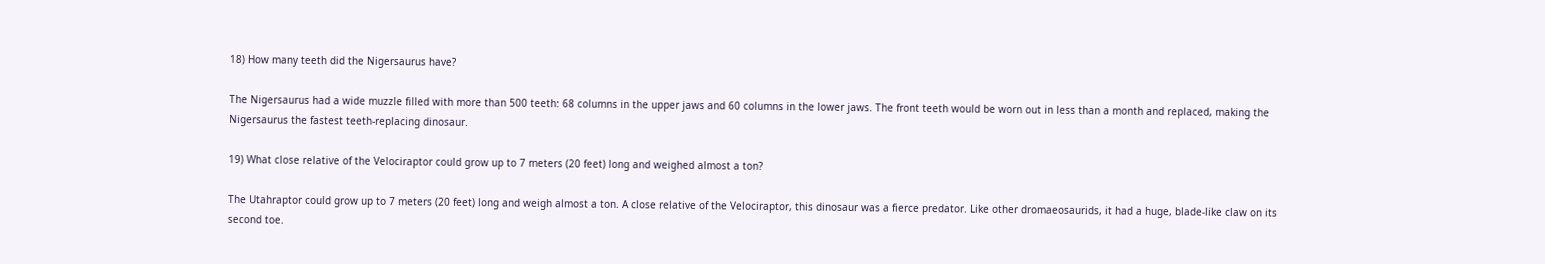18) How many teeth did the Nigersaurus have?

The Nigersaurus had a wide muzzle filled with more than 500 teeth: 68 columns in the upper jaws and 60 columns in the lower jaws. The front teeth would be worn out in less than a month and replaced, making the Nigersaurus the fastest teeth-replacing dinosaur.

19) What close relative of the Velociraptor could grow up to 7 meters (20 feet) long and weighed almost a ton?

The Utahraptor could grow up to 7 meters (20 feet) long and weigh almost a ton. A close relative of the Velociraptor, this dinosaur was a fierce predator. Like other dromaeosaurids, it had a huge, blade-like claw on its second toe.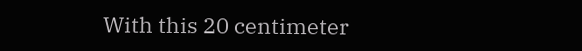With this 20 centimeter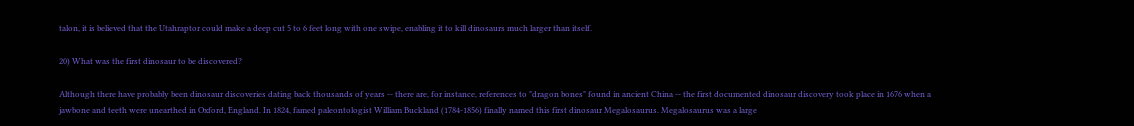talon, it is believed that the Utahraptor could make a deep cut 5 to 6 feet long with one swipe, enabling it to kill dinosaurs much larger than itself.

20) What was the first dinosaur to be discovered?

Although there have probably been dinosaur discoveries dating back thousands of years -- there are, for instance, references to "dragon bones" found in ancient China -- the first documented dinosaur discovery took place in 1676 when a jawbone and teeth were unearthed in Oxford, England. In 1824, famed paleontologist William Buckland (1784-1856) finally named this first dinosaur Megalosaurus. Megalosaurus was a large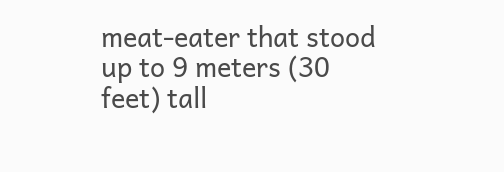meat-eater that stood up to 9 meters (30 feet) tall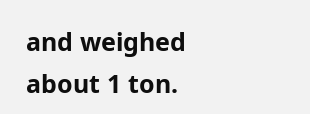and weighed about 1 ton.